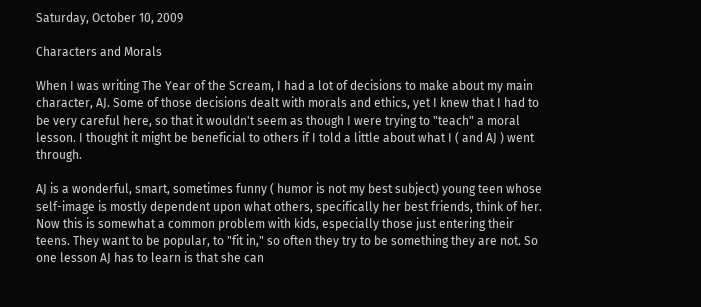Saturday, October 10, 2009

Characters and Morals

When I was writing The Year of the Scream, I had a lot of decisions to make about my main character, AJ. Some of those decisions dealt with morals and ethics, yet I knew that I had to be very careful here, so that it wouldn't seem as though I were trying to "teach" a moral lesson. I thought it might be beneficial to others if I told a little about what I ( and AJ ) went through.

AJ is a wonderful, smart, sometimes funny ( humor is not my best subject) young teen whose self-image is mostly dependent upon what others, specifically her best friends, think of her. Now this is somewhat a common problem with kids, especially those just entering their teens. They want to be popular, to "fit in," so often they try to be something they are not. So one lesson AJ has to learn is that she can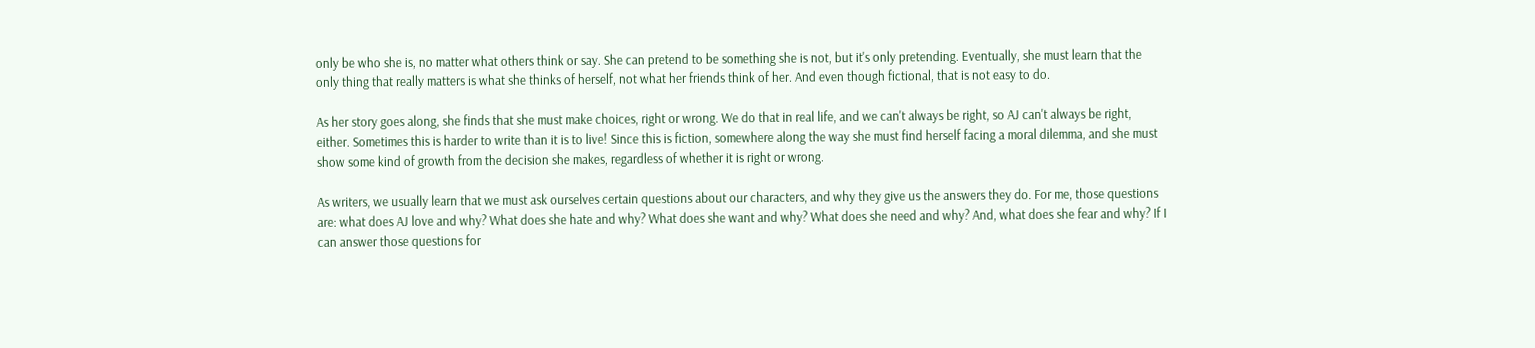only be who she is, no matter what others think or say. She can pretend to be something she is not, but it's only pretending. Eventually, she must learn that the only thing that really matters is what she thinks of herself, not what her friends think of her. And even though fictional, that is not easy to do.

As her story goes along, she finds that she must make choices, right or wrong. We do that in real life, and we can't always be right, so AJ can't always be right, either. Sometimes this is harder to write than it is to live! Since this is fiction, somewhere along the way she must find herself facing a moral dilemma, and she must show some kind of growth from the decision she makes, regardless of whether it is right or wrong.

As writers, we usually learn that we must ask ourselves certain questions about our characters, and why they give us the answers they do. For me, those questions are: what does AJ love and why? What does she hate and why? What does she want and why? What does she need and why? And, what does she fear and why? If I can answer those questions for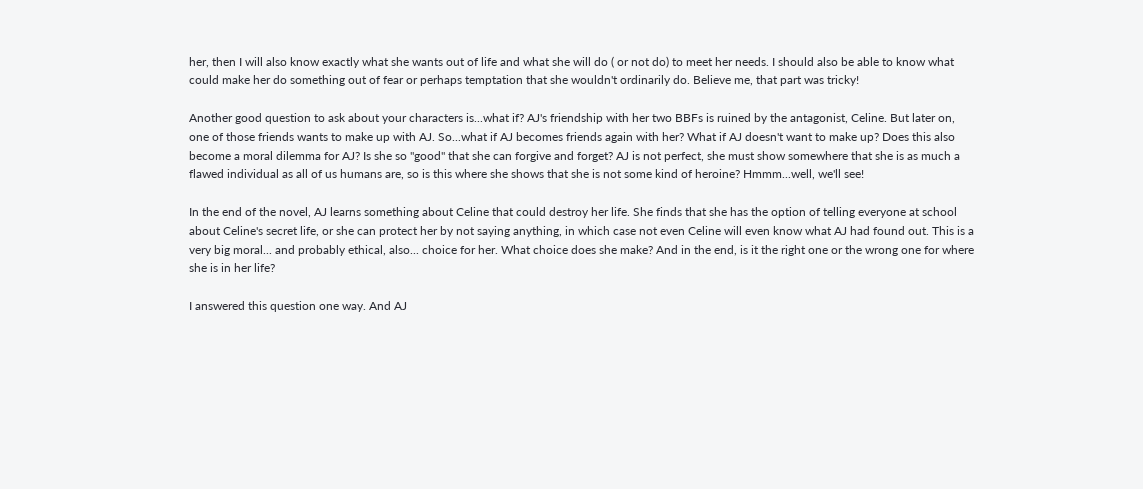her, then I will also know exactly what she wants out of life and what she will do ( or not do) to meet her needs. I should also be able to know what could make her do something out of fear or perhaps temptation that she wouldn't ordinarily do. Believe me, that part was tricky!

Another good question to ask about your characters is...what if? AJ's friendship with her two BBFs is ruined by the antagonist, Celine. But later on, one of those friends wants to make up with AJ. So...what if AJ becomes friends again with her? What if AJ doesn't want to make up? Does this also become a moral dilemma for AJ? Is she so "good" that she can forgive and forget? AJ is not perfect, she must show somewhere that she is as much a flawed individual as all of us humans are, so is this where she shows that she is not some kind of heroine? Hmmm...well, we'll see!

In the end of the novel, AJ learns something about Celine that could destroy her life. She finds that she has the option of telling everyone at school about Celine's secret life, or she can protect her by not saying anything, in which case not even Celine will even know what AJ had found out. This is a very big moral... and probably ethical, also... choice for her. What choice does she make? And in the end, is it the right one or the wrong one for where she is in her life?

I answered this question one way. And AJ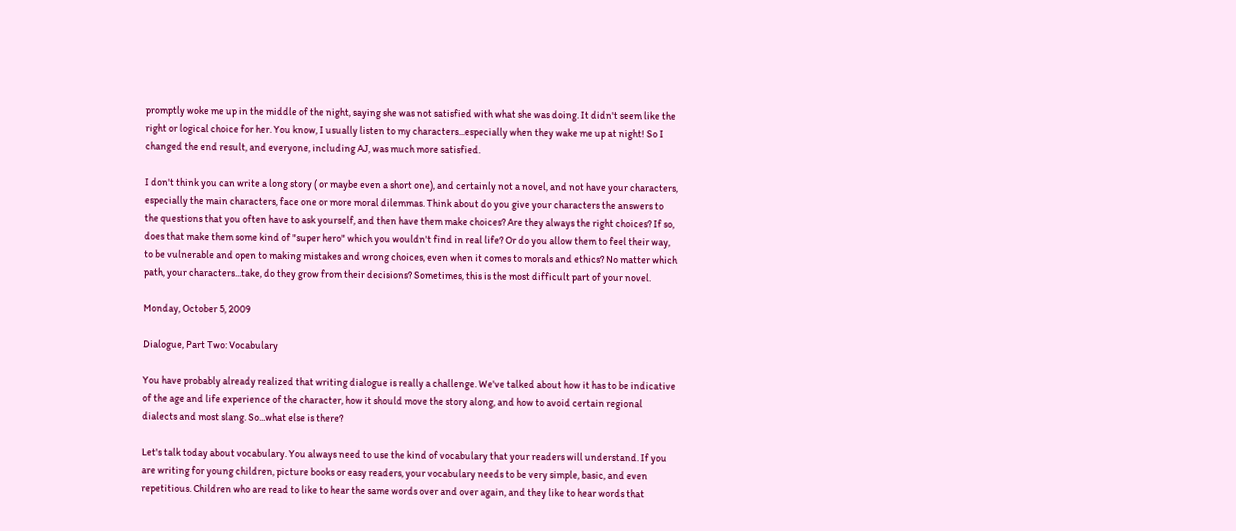promptly woke me up in the middle of the night, saying she was not satisfied with what she was doing. It didn't seem like the right or logical choice for her. You know, I usually listen to my characters...especially when they wake me up at night! So I changed the end result, and everyone, including AJ, was much more satisfied.

I don't think you can write a long story ( or maybe even a short one), and certainly not a novel, and not have your characters, especially the main characters, face one or more moral dilemmas. Think about do you give your characters the answers to the questions that you often have to ask yourself, and then have them make choices? Are they always the right choices? If so, does that make them some kind of "super hero" which you wouldn't find in real life? Or do you allow them to feel their way, to be vulnerable and open to making mistakes and wrong choices, even when it comes to morals and ethics? No matter which path, your characters...take, do they grow from their decisions? Sometimes, this is the most difficult part of your novel.

Monday, October 5, 2009

Dialogue, Part Two: Vocabulary

You have probably already realized that writing dialogue is really a challenge. We've talked about how it has to be indicative of the age and life experience of the character, how it should move the story along, and how to avoid certain regional dialects and most slang. So...what else is there?

Let's talk today about vocabulary. You always need to use the kind of vocabulary that your readers will understand. If you are writing for young children, picture books or easy readers, your vocabulary needs to be very simple, basic, and even repetitious. Children who are read to like to hear the same words over and over again, and they like to hear words that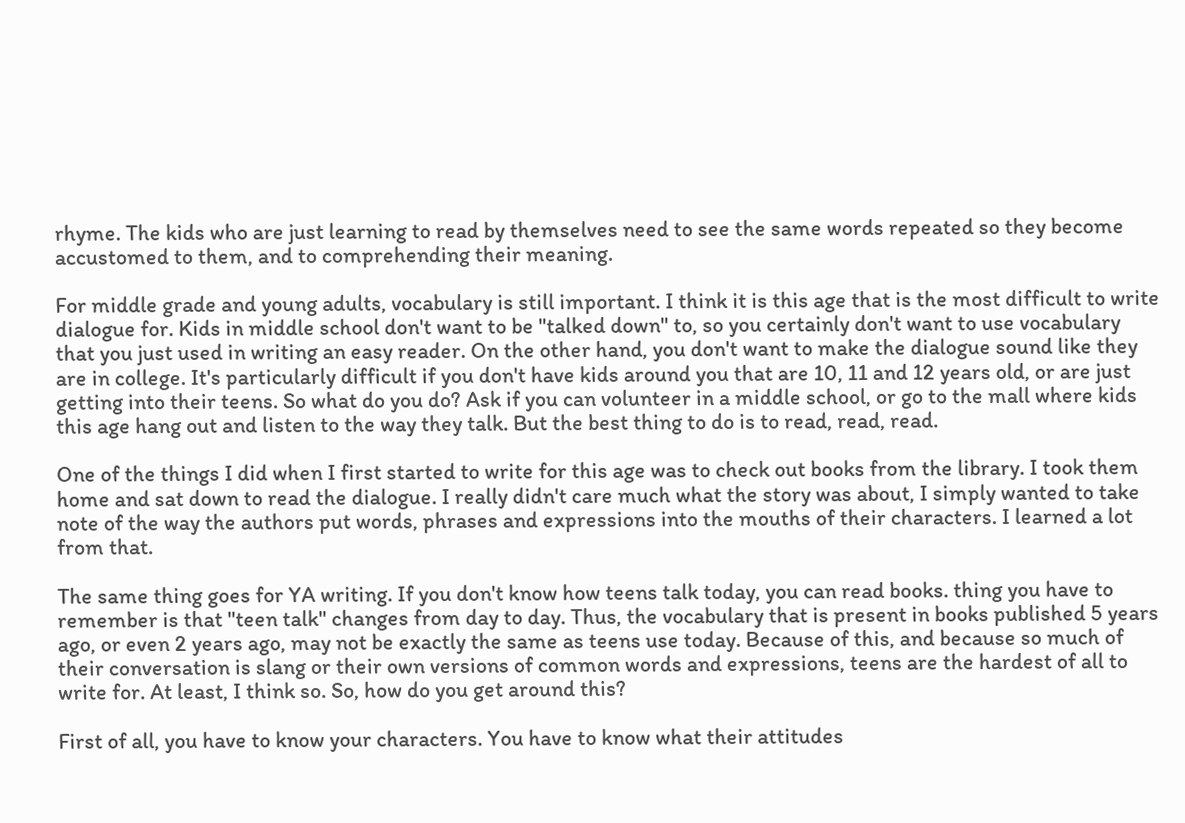rhyme. The kids who are just learning to read by themselves need to see the same words repeated so they become accustomed to them, and to comprehending their meaning.

For middle grade and young adults, vocabulary is still important. I think it is this age that is the most difficult to write dialogue for. Kids in middle school don't want to be "talked down" to, so you certainly don't want to use vocabulary that you just used in writing an easy reader. On the other hand, you don't want to make the dialogue sound like they are in college. It's particularly difficult if you don't have kids around you that are 10, 11 and 12 years old, or are just getting into their teens. So what do you do? Ask if you can volunteer in a middle school, or go to the mall where kids this age hang out and listen to the way they talk. But the best thing to do is to read, read, read.

One of the things I did when I first started to write for this age was to check out books from the library. I took them home and sat down to read the dialogue. I really didn't care much what the story was about, I simply wanted to take note of the way the authors put words, phrases and expressions into the mouths of their characters. I learned a lot from that.

The same thing goes for YA writing. If you don't know how teens talk today, you can read books. thing you have to remember is that "teen talk" changes from day to day. Thus, the vocabulary that is present in books published 5 years ago, or even 2 years ago, may not be exactly the same as teens use today. Because of this, and because so much of their conversation is slang or their own versions of common words and expressions, teens are the hardest of all to write for. At least, I think so. So, how do you get around this?

First of all, you have to know your characters. You have to know what their attitudes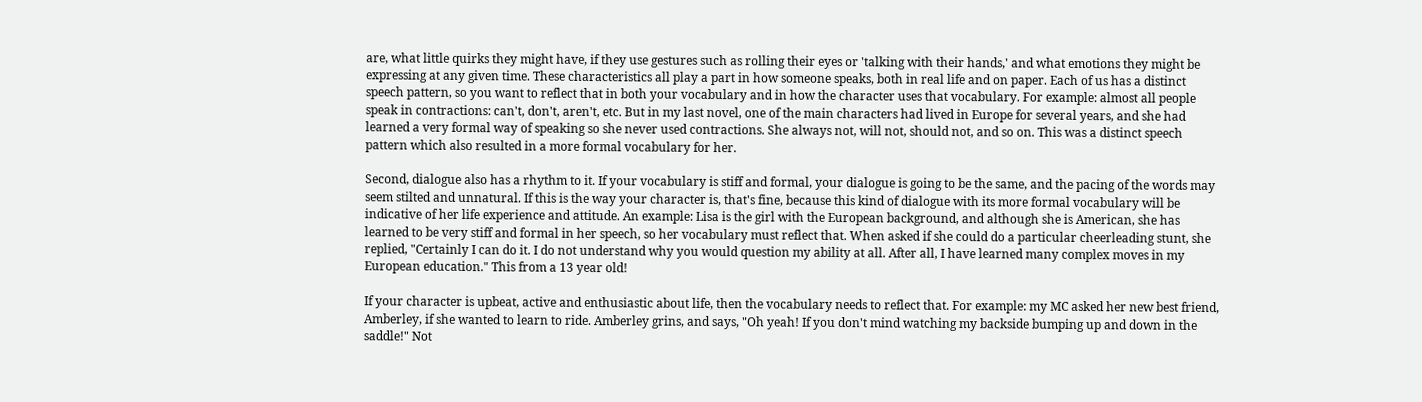are, what little quirks they might have, if they use gestures such as rolling their eyes or 'talking with their hands,' and what emotions they might be expressing at any given time. These characteristics all play a part in how someone speaks, both in real life and on paper. Each of us has a distinct speech pattern, so you want to reflect that in both your vocabulary and in how the character uses that vocabulary. For example: almost all people speak in contractions: can't, don't, aren't, etc. But in my last novel, one of the main characters had lived in Europe for several years, and she had learned a very formal way of speaking so she never used contractions. She always not, will not, should not, and so on. This was a distinct speech pattern which also resulted in a more formal vocabulary for her.

Second, dialogue also has a rhythm to it. If your vocabulary is stiff and formal, your dialogue is going to be the same, and the pacing of the words may seem stilted and unnatural. If this is the way your character is, that's fine, because this kind of dialogue with its more formal vocabulary will be indicative of her life experience and attitude. An example: Lisa is the girl with the European background, and although she is American, she has learned to be very stiff and formal in her speech, so her vocabulary must reflect that. When asked if she could do a particular cheerleading stunt, she replied, "Certainly I can do it. I do not understand why you would question my ability at all. After all, I have learned many complex moves in my European education." This from a 13 year old!

If your character is upbeat, active and enthusiastic about life, then the vocabulary needs to reflect that. For example: my MC asked her new best friend, Amberley, if she wanted to learn to ride. Amberley grins, and says, "Oh yeah! If you don't mind watching my backside bumping up and down in the saddle!" Not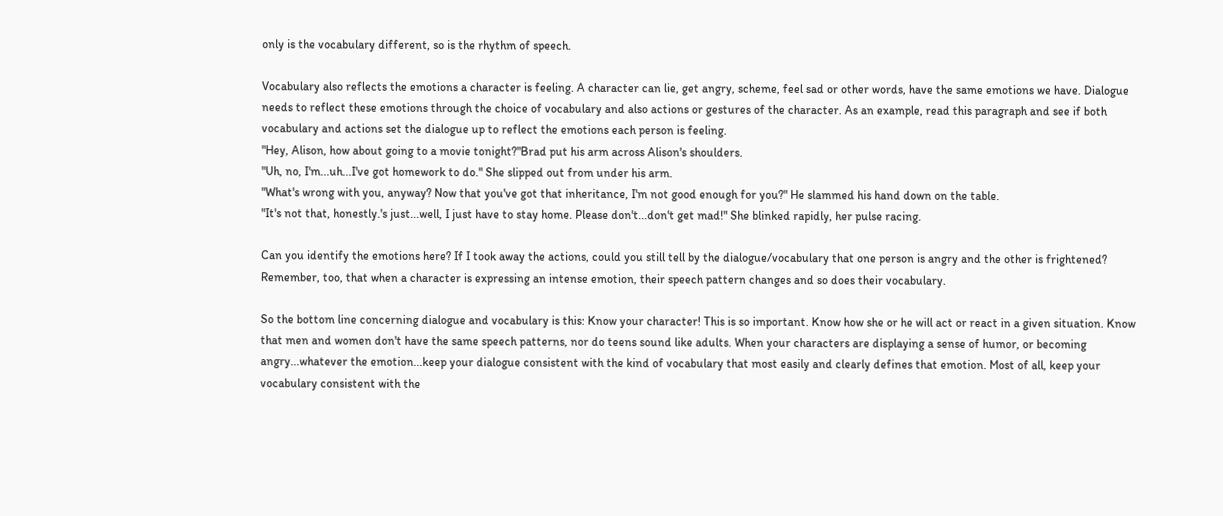only is the vocabulary different, so is the rhythm of speech.

Vocabulary also reflects the emotions a character is feeling. A character can lie, get angry, scheme, feel sad or other words, have the same emotions we have. Dialogue needs to reflect these emotions through the choice of vocabulary and also actions or gestures of the character. As an example, read this paragraph and see if both vocabulary and actions set the dialogue up to reflect the emotions each person is feeling.
"Hey, Alison, how about going to a movie tonight?"Brad put his arm across Alison's shoulders.
"Uh, no, I'm...uh...I've got homework to do." She slipped out from under his arm.
"What's wrong with you, anyway? Now that you've got that inheritance, I'm not good enough for you?" He slammed his hand down on the table.
"It's not that, honestly.'s just...well, I just have to stay home. Please don't...don't get mad!" She blinked rapidly, her pulse racing.

Can you identify the emotions here? If I took away the actions, could you still tell by the dialogue/vocabulary that one person is angry and the other is frightened? Remember, too, that when a character is expressing an intense emotion, their speech pattern changes and so does their vocabulary.

So the bottom line concerning dialogue and vocabulary is this: Know your character! This is so important. Know how she or he will act or react in a given situation. Know that men and women don't have the same speech patterns, nor do teens sound like adults. When your characters are displaying a sense of humor, or becoming angry...whatever the emotion...keep your dialogue consistent with the kind of vocabulary that most easily and clearly defines that emotion. Most of all, keep your vocabulary consistent with the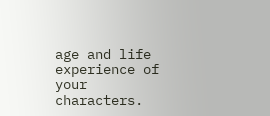age and life experience of your characters.